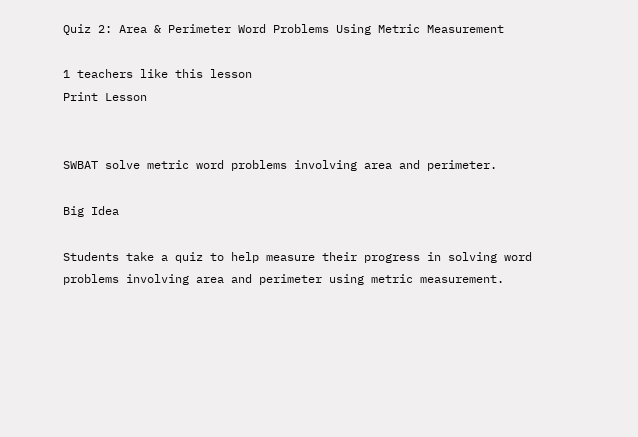Quiz 2: Area & Perimeter Word Problems Using Metric Measurement

1 teachers like this lesson
Print Lesson


SWBAT solve metric word problems involving area and perimeter.

Big Idea

Students take a quiz to help measure their progress in solving word problems involving area and perimeter using metric measurement.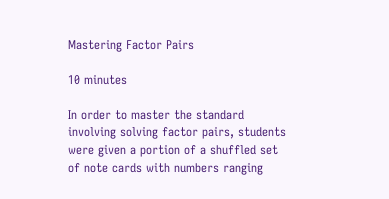Mastering Factor Pairs

10 minutes

In order to master the standard involving solving factor pairs, students were given a portion of a shuffled set of note cards with numbers ranging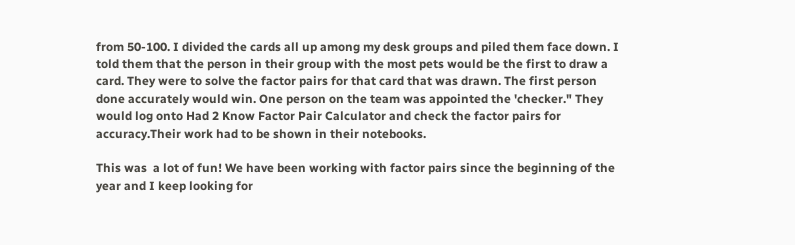from 50-100. I divided the cards all up among my desk groups and piled them face down. I told them that the person in their group with the most pets would be the first to draw a card. They were to solve the factor pairs for that card that was drawn. The first person done accurately would win. One person on the team was appointed the 'checker." They would log onto Had 2 Know Factor Pair Calculator and check the factor pairs for accuracy.Their work had to be shown in their notebooks.

This was  a lot of fun! We have been working with factor pairs since the beginning of the year and I keep looking for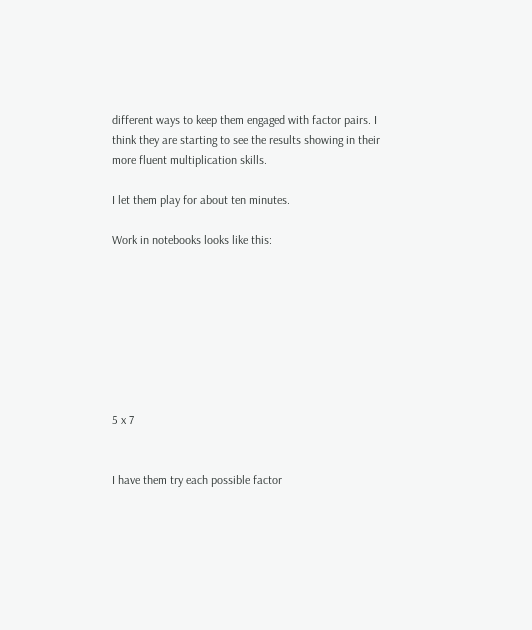different ways to keep them engaged with factor pairs. I think they are starting to see the results showing in their more fluent multiplication skills.

I let them play for about ten minutes.

Work in notebooks looks like this:








5 x 7


I have them try each possible factor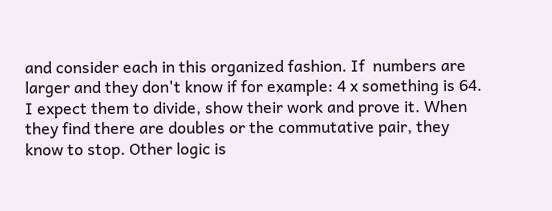and consider each in this organized fashion. If  numbers are larger and they don't know if for example: 4 x something is 64. I expect them to divide, show their work and prove it. When they find there are doubles or the commutative pair, they know to stop. Other logic is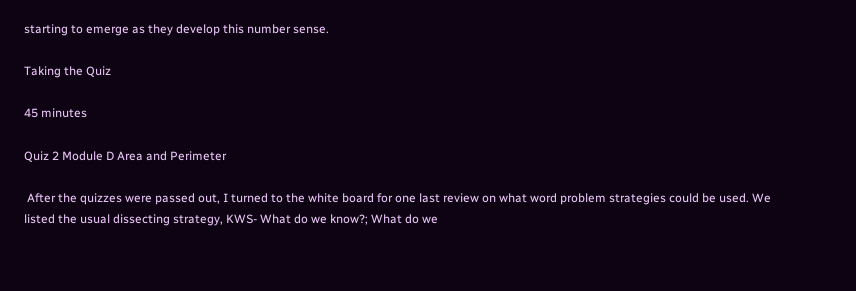starting to emerge as they develop this number sense.

Taking the Quiz

45 minutes

Quiz 2 Module D Area and Perimeter

 After the quizzes were passed out, I turned to the white board for one last review on what word problem strategies could be used. We listed the usual dissecting strategy, KWS- What do we know?; What do we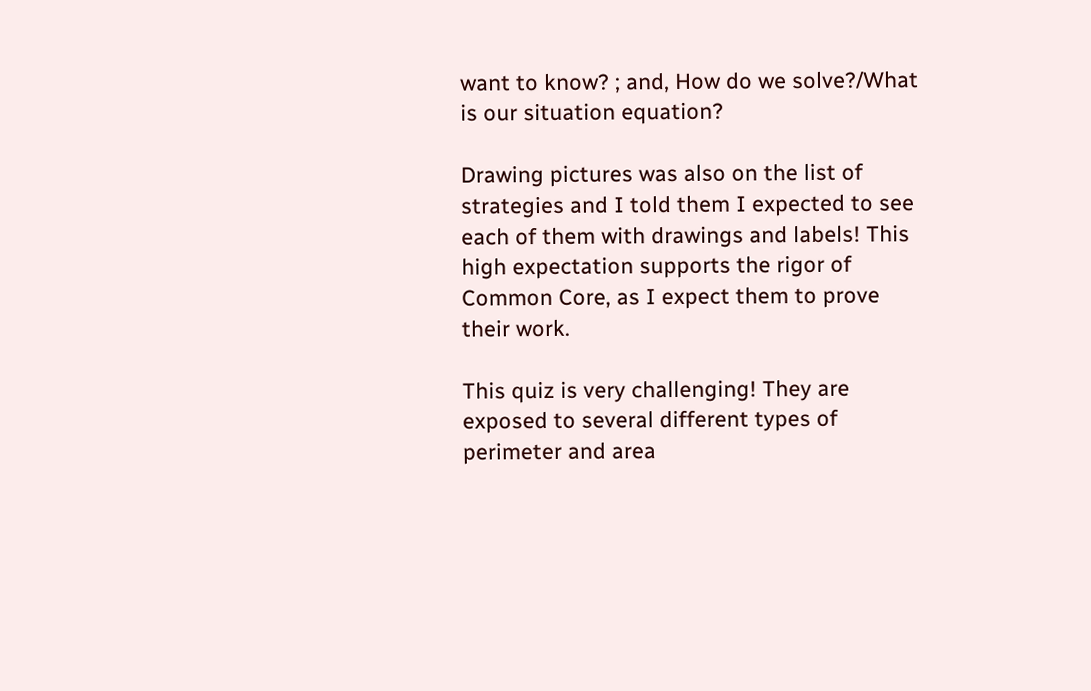want to know? ; and, How do we solve?/What is our situation equation?

Drawing pictures was also on the list of strategies and I told them I expected to see each of them with drawings and labels! This high expectation supports the rigor of Common Core, as I expect them to prove their work.

This quiz is very challenging! They are exposed to several different types of perimeter and area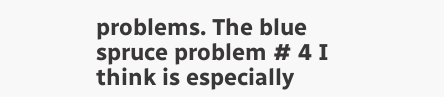problems. The blue spruce problem # 4 I think is especially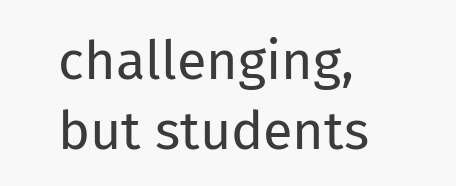challenging, but students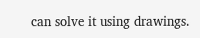can solve it using drawings.